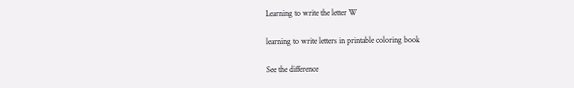Learning to write the letter W

learning to write letters in printable coloring book

See the difference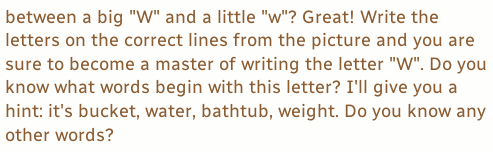between a big "W" and a little "w"? Great! Write the letters on the correct lines from the picture and you are sure to become a master of writing the letter "W". Do you know what words begin with this letter? I'll give you a hint: it's bucket, water, bathtub, weight. Do you know any other words?